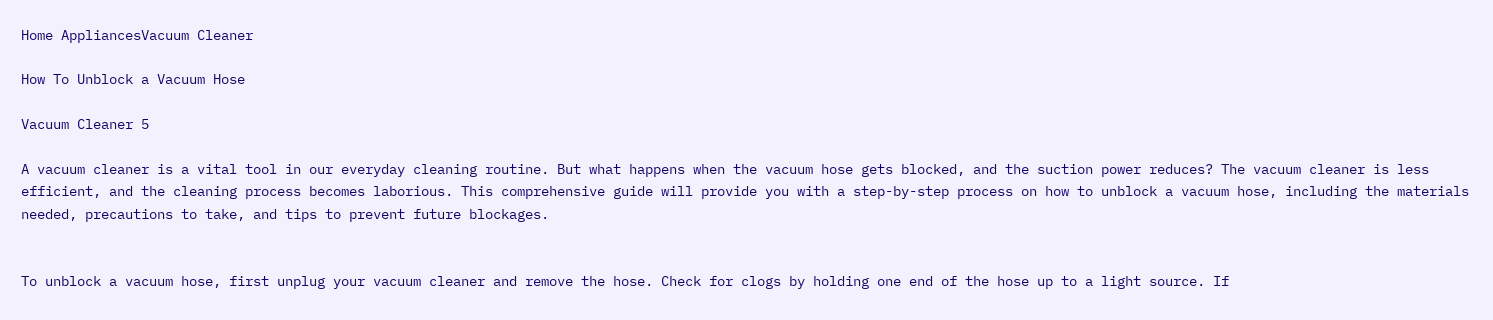Home AppliancesVacuum Cleaner

How To Unblock a Vacuum Hose

Vacuum Cleaner 5

A vacuum cleaner is a vital tool in our everyday cleaning routine. But what happens when the vacuum hose gets blocked, and the suction power reduces? The vacuum cleaner is less efficient, and the cleaning process becomes laborious. This comprehensive guide will provide you with a step-by-step process on how to unblock a vacuum hose, including the materials needed, precautions to take, and tips to prevent future blockages.


To unblock a vacuum hose, first unplug your vacuum cleaner and remove the hose. Check for clogs by holding one end of the hose up to a light source. If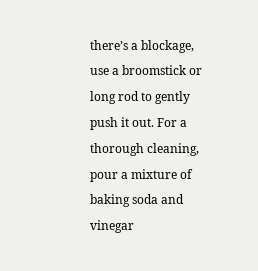there’s a blockage, use a broomstick or long rod to gently push it out. For a thorough cleaning, pour a mixture of baking soda and vinegar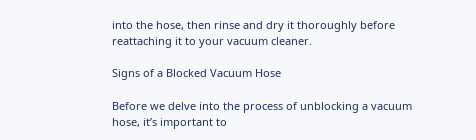into the hose, then rinse and dry it thoroughly before reattaching it to your vacuum cleaner.

Signs of a Blocked Vacuum Hose

Before we delve into the process of unblocking a vacuum hose, it’s important to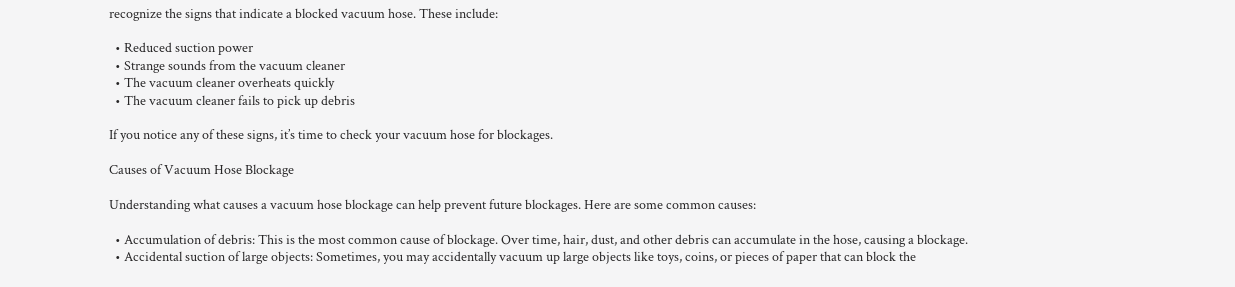recognize the signs that indicate a blocked vacuum hose. These include:

  • Reduced suction power
  • Strange sounds from the vacuum cleaner
  • The vacuum cleaner overheats quickly
  • The vacuum cleaner fails to pick up debris

If you notice any of these signs, it’s time to check your vacuum hose for blockages.

Causes of Vacuum Hose Blockage

Understanding what causes a vacuum hose blockage can help prevent future blockages. Here are some common causes:

  • Accumulation of debris: This is the most common cause of blockage. Over time, hair, dust, and other debris can accumulate in the hose, causing a blockage.
  • Accidental suction of large objects: Sometimes, you may accidentally vacuum up large objects like toys, coins, or pieces of paper that can block the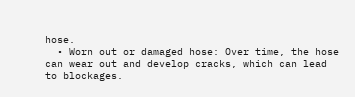hose.
  • Worn out or damaged hose: Over time, the hose can wear out and develop cracks, which can lead to blockages.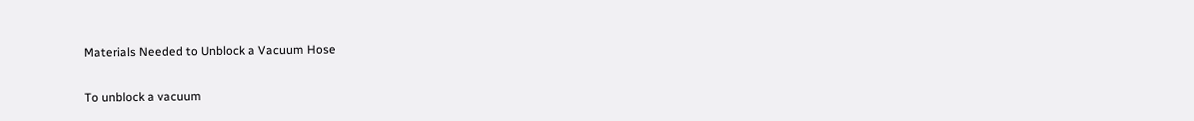Materials Needed to Unblock a Vacuum Hose

To unblock a vacuum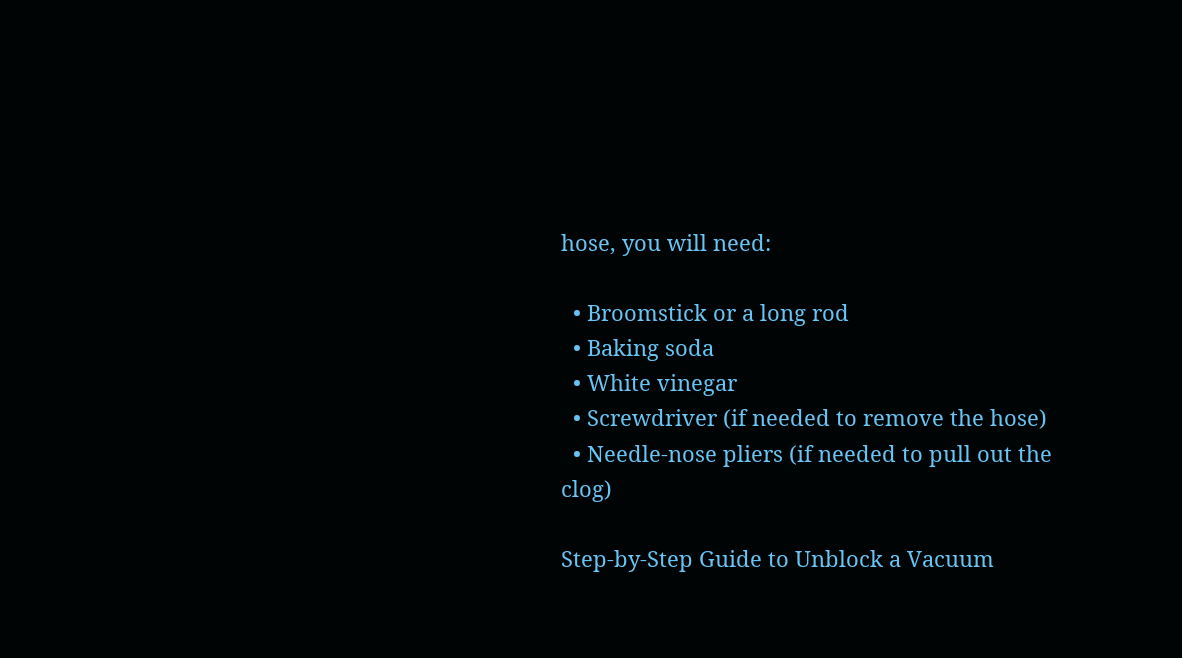hose, you will need:

  • Broomstick or a long rod
  • Baking soda
  • White vinegar
  • Screwdriver (if needed to remove the hose)
  • Needle-nose pliers (if needed to pull out the clog)

Step-by-Step Guide to Unblock a Vacuum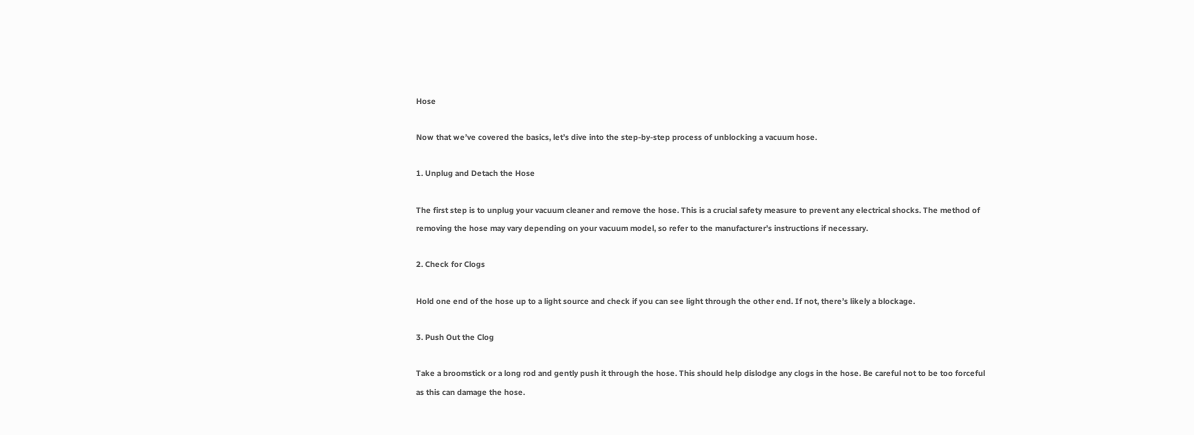Hose

Now that we’ve covered the basics, let’s dive into the step-by-step process of unblocking a vacuum hose.

1. Unplug and Detach the Hose

The first step is to unplug your vacuum cleaner and remove the hose. This is a crucial safety measure to prevent any electrical shocks. The method of removing the hose may vary depending on your vacuum model, so refer to the manufacturer’s instructions if necessary.

2. Check for Clogs

Hold one end of the hose up to a light source and check if you can see light through the other end. If not, there’s likely a blockage.

3. Push Out the Clog

Take a broomstick or a long rod and gently push it through the hose. This should help dislodge any clogs in the hose. Be careful not to be too forceful as this can damage the hose.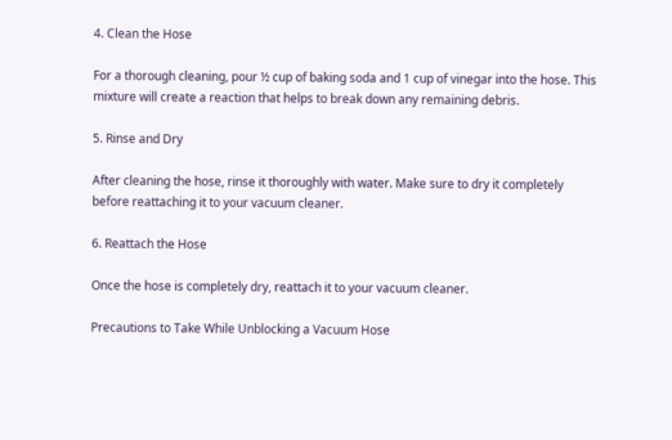4. Clean the Hose

For a thorough cleaning, pour ½ cup of baking soda and 1 cup of vinegar into the hose. This mixture will create a reaction that helps to break down any remaining debris.

5. Rinse and Dry

After cleaning the hose, rinse it thoroughly with water. Make sure to dry it completely before reattaching it to your vacuum cleaner.

6. Reattach the Hose

Once the hose is completely dry, reattach it to your vacuum cleaner.

Precautions to Take While Unblocking a Vacuum Hose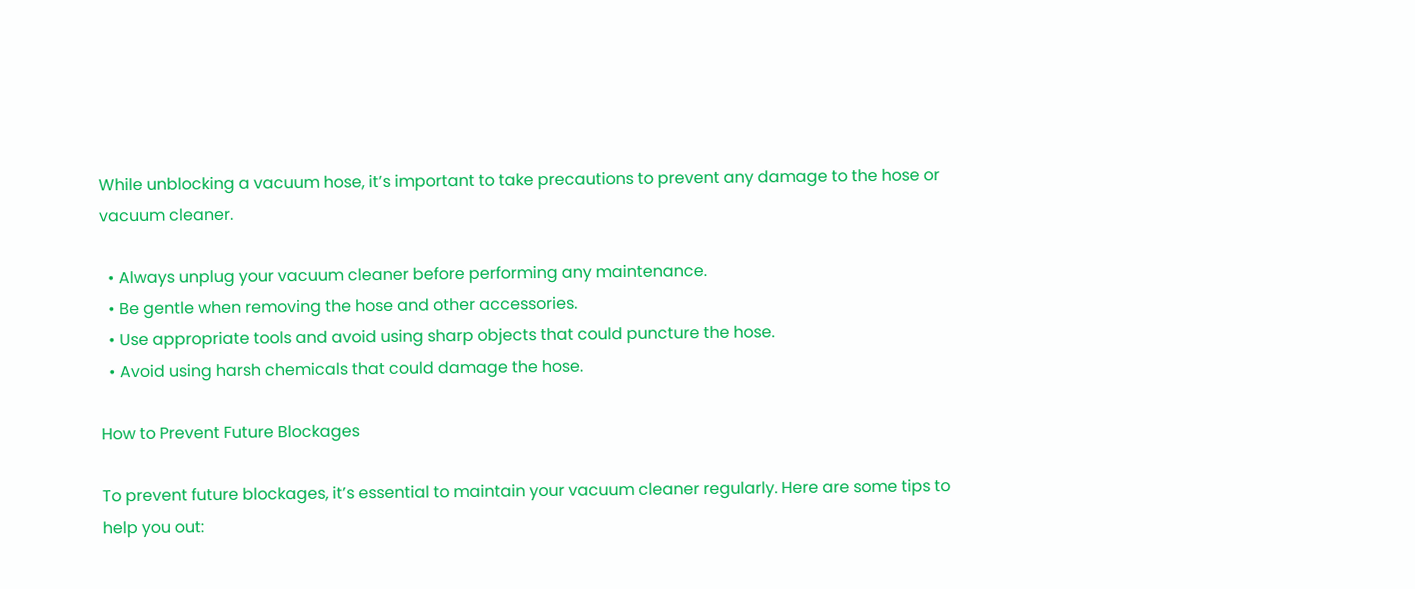While unblocking a vacuum hose, it’s important to take precautions to prevent any damage to the hose or vacuum cleaner.

  • Always unplug your vacuum cleaner before performing any maintenance.
  • Be gentle when removing the hose and other accessories.
  • Use appropriate tools and avoid using sharp objects that could puncture the hose.
  • Avoid using harsh chemicals that could damage the hose.

How to Prevent Future Blockages

To prevent future blockages, it’s essential to maintain your vacuum cleaner regularly. Here are some tips to help you out: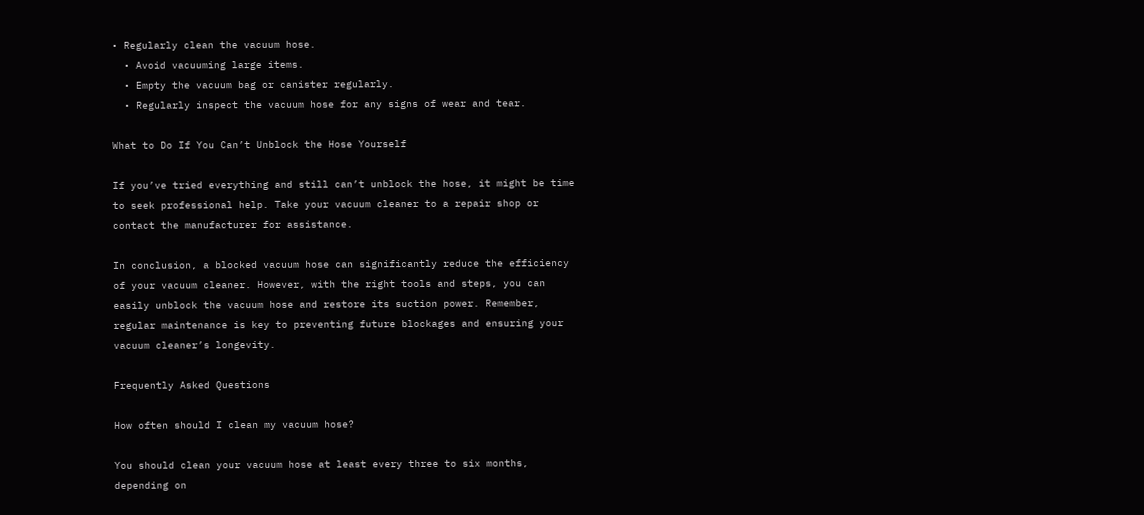• Regularly clean the vacuum hose.
  • Avoid vacuuming large items.
  • Empty the vacuum bag or canister regularly.
  • Regularly inspect the vacuum hose for any signs of wear and tear.

What to Do If You Can’t Unblock the Hose Yourself

If you’ve tried everything and still can’t unblock the hose, it might be time to seek professional help. Take your vacuum cleaner to a repair shop or contact the manufacturer for assistance.

In conclusion, a blocked vacuum hose can significantly reduce the efficiency of your vacuum cleaner. However, with the right tools and steps, you can easily unblock the vacuum hose and restore its suction power. Remember, regular maintenance is key to preventing future blockages and ensuring your vacuum cleaner’s longevity.

Frequently Asked Questions

How often should I clean my vacuum hose?

You should clean your vacuum hose at least every three to six months, depending on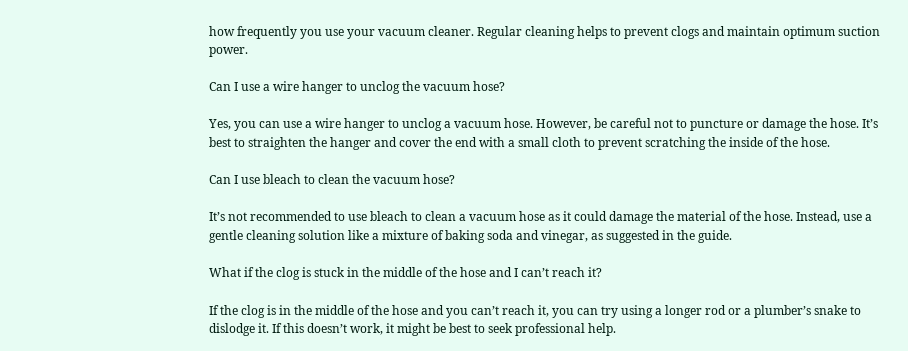how frequently you use your vacuum cleaner. Regular cleaning helps to prevent clogs and maintain optimum suction power.

Can I use a wire hanger to unclog the vacuum hose?

Yes, you can use a wire hanger to unclog a vacuum hose. However, be careful not to puncture or damage the hose. It’s best to straighten the hanger and cover the end with a small cloth to prevent scratching the inside of the hose.

Can I use bleach to clean the vacuum hose?

It’s not recommended to use bleach to clean a vacuum hose as it could damage the material of the hose. Instead, use a gentle cleaning solution like a mixture of baking soda and vinegar, as suggested in the guide.

What if the clog is stuck in the middle of the hose and I can’t reach it?

If the clog is in the middle of the hose and you can’t reach it, you can try using a longer rod or a plumber’s snake to dislodge it. If this doesn’t work, it might be best to seek professional help.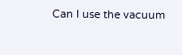Can I use the vacuum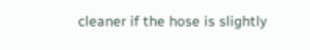cleaner if the hose is slightly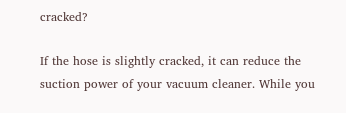cracked?

If the hose is slightly cracked, it can reduce the suction power of your vacuum cleaner. While you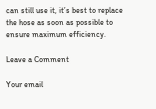can still use it, it’s best to replace the hose as soon as possible to ensure maximum efficiency.

Leave a Comment

Your email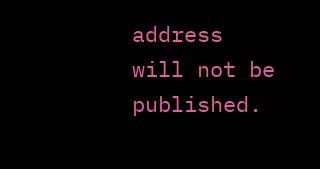address will not be published.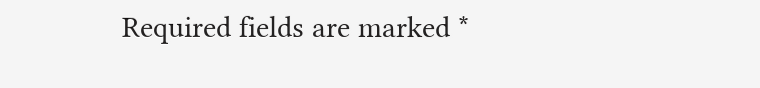Required fields are marked *